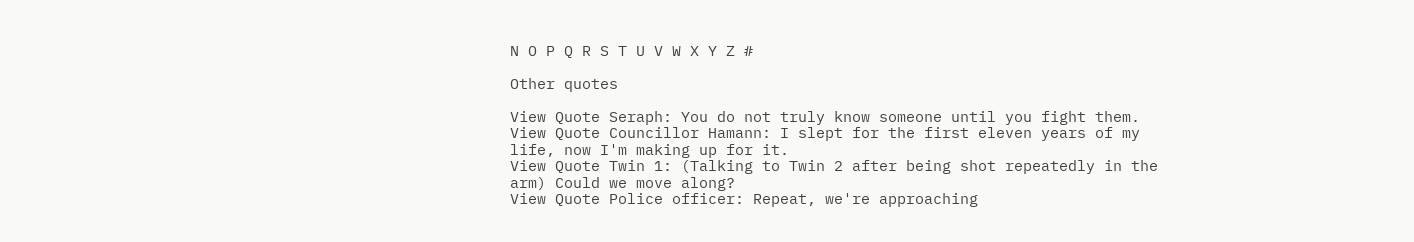N O P Q R S T U V W X Y Z #

Other quotes

View Quote Seraph: You do not truly know someone until you fight them.
View Quote Councillor Hamann: I slept for the first eleven years of my life, now I'm making up for it.
View Quote Twin 1: (Talking to Twin 2 after being shot repeatedly in the arm) Could we move along?
View Quote Police officer: Repeat, we're approaching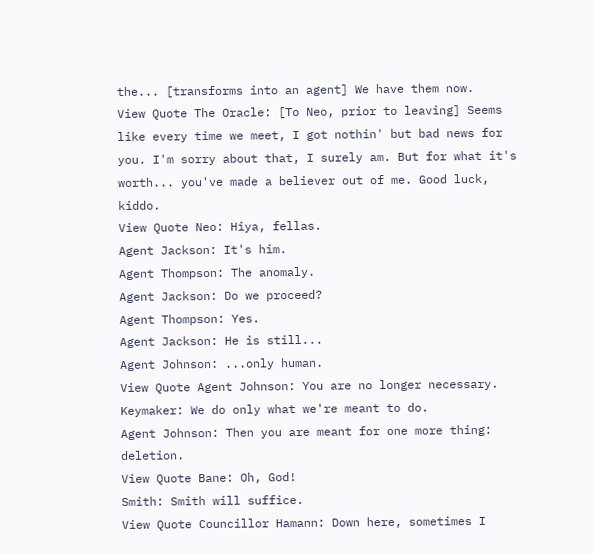the... [transforms into an agent] We have them now.
View Quote The Oracle: [To Neo, prior to leaving] Seems like every time we meet, I got nothin' but bad news for you. I'm sorry about that, I surely am. But for what it's worth... you've made a believer out of me. Good luck, kiddo.
View Quote Neo: Hiya, fellas.
Agent Jackson: It's him.
Agent Thompson: The anomaly.
Agent Jackson: Do we proceed?
Agent Thompson: Yes.
Agent Jackson: He is still...
Agent Johnson: ...only human.
View Quote Agent Johnson: You are no longer necessary.
Keymaker: We do only what we're meant to do.
Agent Johnson: Then you are meant for one more thing: deletion.
View Quote Bane: Oh, God!
Smith: Smith will suffice.
View Quote Councillor Hamann: Down here, sometimes I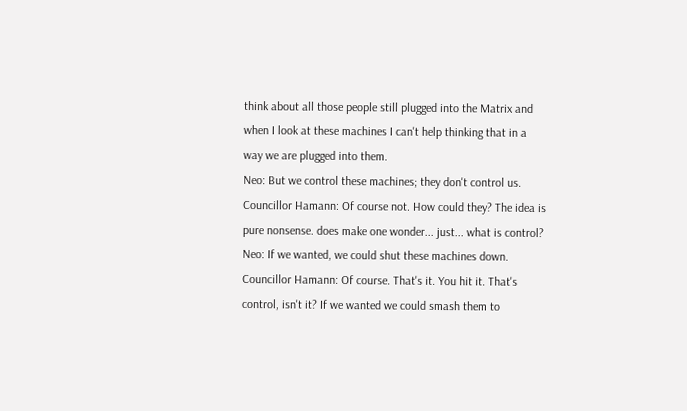think about all those people still plugged into the Matrix and when I look at these machines I can't help thinking that in a way we are plugged into them.
Neo: But we control these machines; they don't control us.
Councillor Hamann: Of course not. How could they? The idea is pure nonsense. does make one wonder... just... what is control?
Neo: If we wanted, we could shut these machines down.
Councillor Hamann: Of course. That's it. You hit it. That's control, isn't it? If we wanted we could smash them to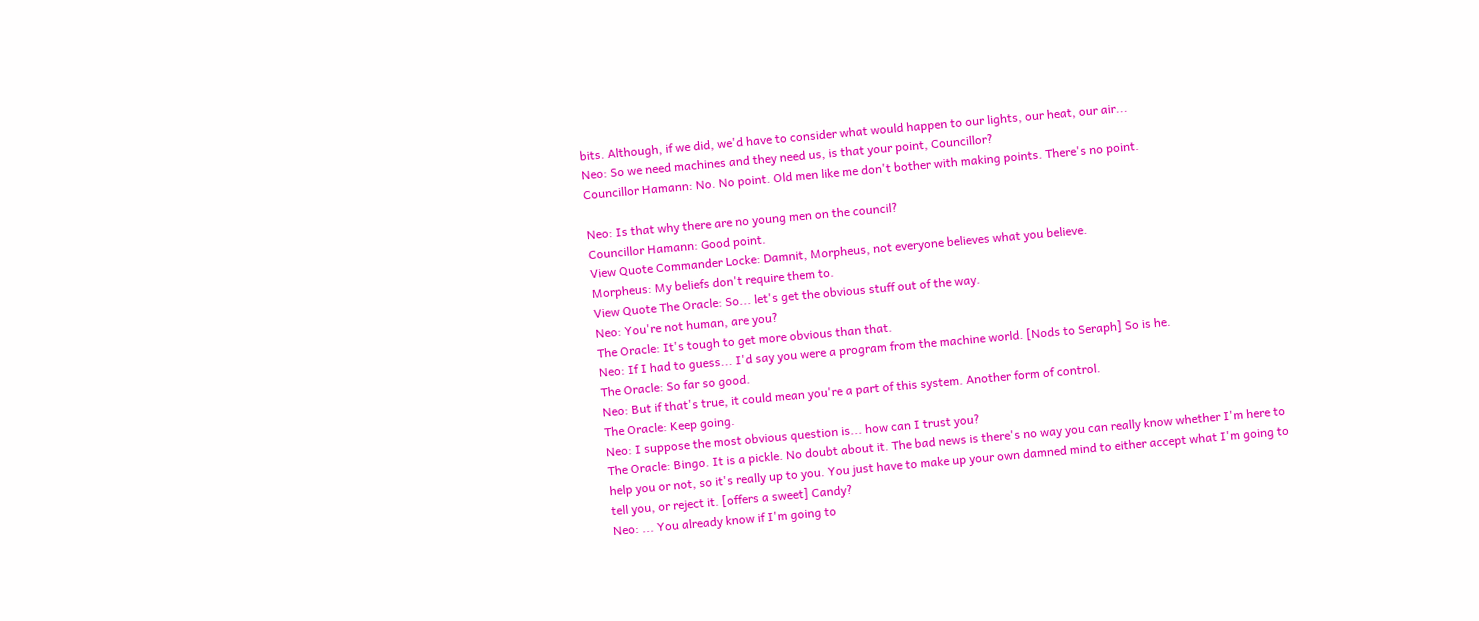bits. Although, if we did, we'd have to consider what would happen to our lights, our heat, our air...
Neo: So we need machines and they need us, is that your point, Councillor?
Councillor Hamann: No. No point. Old men like me don't bother with making points. There's no point.

Neo: Is that why there are no young men on the council?
Councillor Hamann: Good point.
View Quote Commander Locke: Damnit, Morpheus, not everyone believes what you believe.
Morpheus: My beliefs don't require them to.
View Quote The Oracle: So... let's get the obvious stuff out of the way.
Neo: You're not human, are you?
The Oracle: It's tough to get more obvious than that.
Neo: If I had to guess... I'd say you were a program from the machine world. [Nods to Seraph] So is he.
The Oracle: So far so good.
Neo: But if that's true, it could mean you're a part of this system. Another form of control.
The Oracle: Keep going.
Neo: I suppose the most obvious question is... how can I trust you?
The Oracle: Bingo. It is a pickle. No doubt about it. The bad news is there's no way you can really know whether I'm here to help you or not, so it's really up to you. You just have to make up your own damned mind to either accept what I'm going to tell you, or reject it. [offers a sweet] Candy?
Neo: ... You already know if I'm going to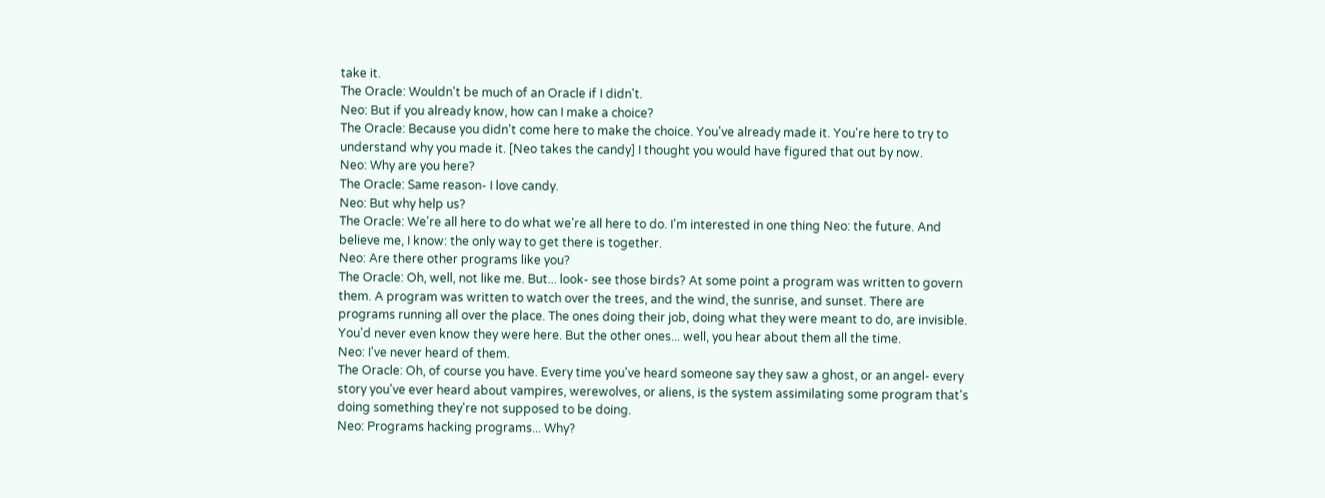take it.
The Oracle: Wouldn't be much of an Oracle if I didn't.
Neo: But if you already know, how can I make a choice?
The Oracle: Because you didn't come here to make the choice. You've already made it. You're here to try to understand why you made it. [Neo takes the candy] I thought you would have figured that out by now.
Neo: Why are you here?
The Oracle: Same reason- I love candy.
Neo: But why help us?
The Oracle: We're all here to do what we're all here to do. I'm interested in one thing Neo: the future. And believe me, I know: the only way to get there is together.
Neo: Are there other programs like you?
The Oracle: Oh, well, not like me. But... look- see those birds? At some point a program was written to govern them. A program was written to watch over the trees, and the wind, the sunrise, and sunset. There are programs running all over the place. The ones doing their job, doing what they were meant to do, are invisible. You'd never even know they were here. But the other ones... well, you hear about them all the time.
Neo: I've never heard of them.
The Oracle: Oh, of course you have. Every time you've heard someone say they saw a ghost, or an angel- every story you've ever heard about vampires, werewolves, or aliens, is the system assimilating some program that's doing something they're not supposed to be doing.
Neo: Programs hacking programs... Why?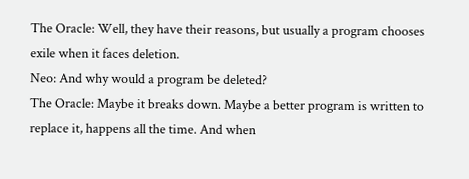The Oracle: Well, they have their reasons, but usually a program chooses exile when it faces deletion.
Neo: And why would a program be deleted?
The Oracle: Maybe it breaks down. Maybe a better program is written to replace it, happens all the time. And when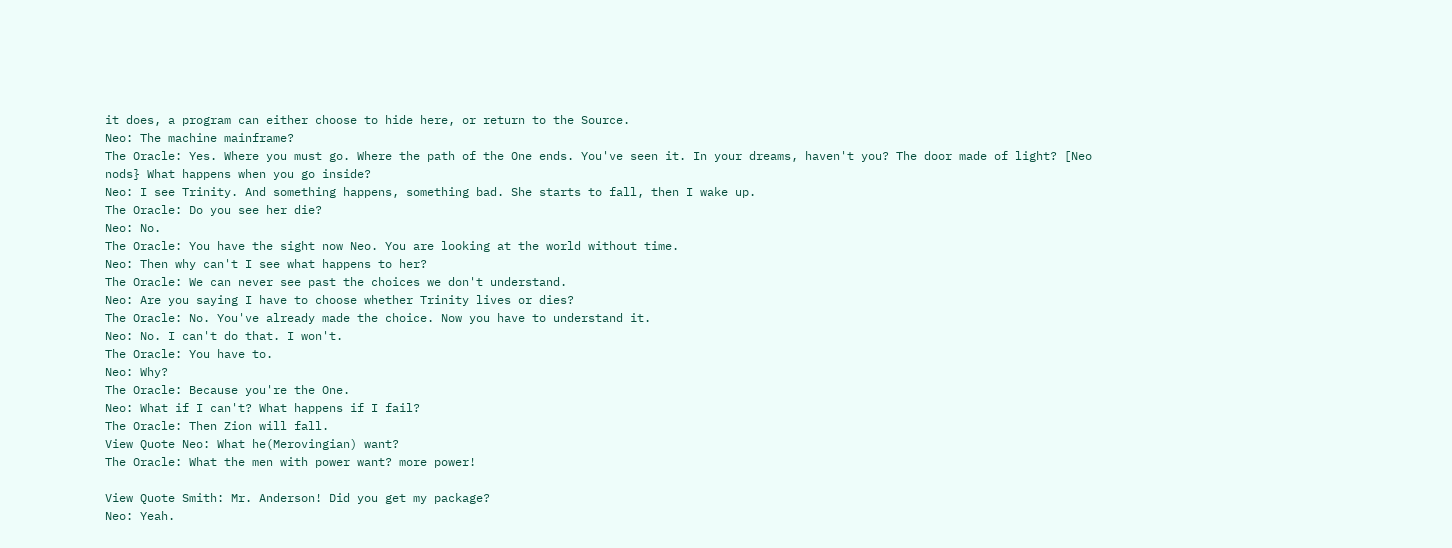it does, a program can either choose to hide here, or return to the Source.
Neo: The machine mainframe?
The Oracle: Yes. Where you must go. Where the path of the One ends. You've seen it. In your dreams, haven't you? The door made of light? [Neo nods} What happens when you go inside?
Neo: I see Trinity. And something happens, something bad. She starts to fall, then I wake up.
The Oracle: Do you see her die?
Neo: No.
The Oracle: You have the sight now Neo. You are looking at the world without time.
Neo: Then why can't I see what happens to her?
The Oracle: We can never see past the choices we don't understand.
Neo: Are you saying I have to choose whether Trinity lives or dies?
The Oracle: No. You've already made the choice. Now you have to understand it.
Neo: No. I can't do that. I won't.
The Oracle: You have to.
Neo: Why?
The Oracle: Because you're the One.
Neo: What if I can't? What happens if I fail?
The Oracle: Then Zion will fall.
View Quote Neo: What he(Merovingian) want?
The Oracle: What the men with power want? more power!

View Quote Smith: Mr. Anderson! Did you get my package?
Neo: Yeah.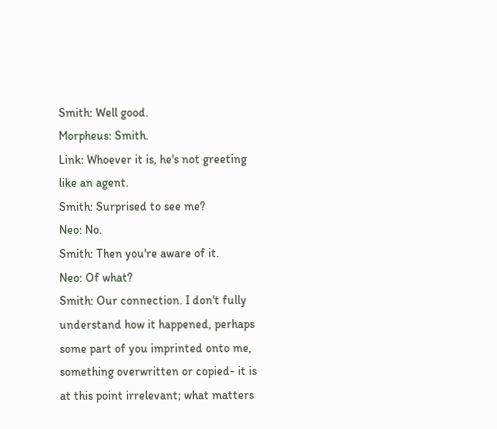Smith: Well good.
Morpheus: Smith.
Link: Whoever it is, he's not greeting like an agent.
Smith: Surprised to see me?
Neo: No.
Smith: Then you're aware of it.
Neo: Of what?
Smith: Our connection. I don't fully understand how it happened, perhaps some part of you imprinted onto me, something overwritten or copied- it is at this point irrelevant; what matters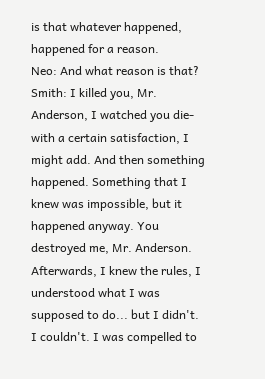is that whatever happened, happened for a reason.
Neo: And what reason is that?
Smith: I killed you, Mr. Anderson, I watched you die- with a certain satisfaction, I might add. And then something happened. Something that I knew was impossible, but it happened anyway. You destroyed me, Mr. Anderson. Afterwards, I knew the rules, I understood what I was supposed to do... but I didn't. I couldn't. I was compelled to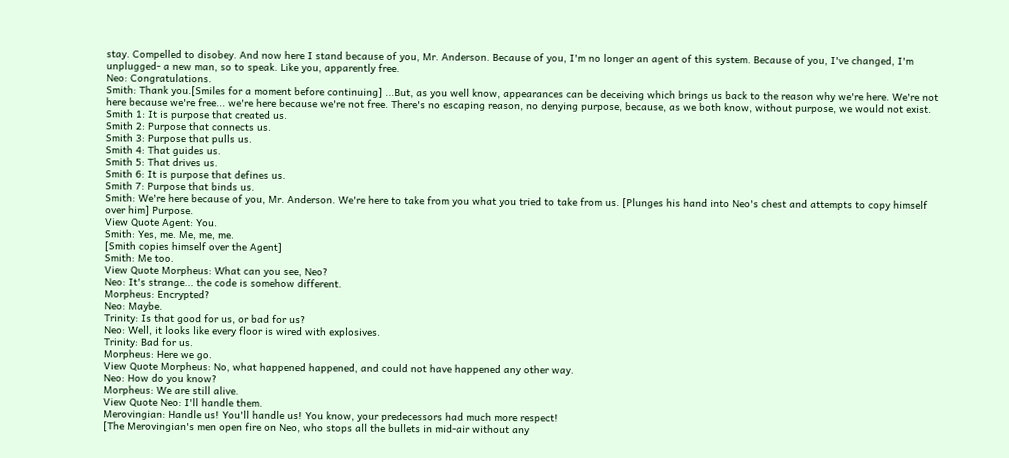stay. Compelled to disobey. And now here I stand because of you, Mr. Anderson. Because of you, I'm no longer an agent of this system. Because of you, I've changed, I'm unplugged- a new man, so to speak. Like you, apparently free.
Neo: Congratulations.
Smith: Thank you.[Smiles for a moment before continuing] ...But, as you well know, appearances can be deceiving which brings us back to the reason why we're here. We're not here because we're free... we're here because we're not free. There's no escaping reason, no denying purpose, because, as we both know, without purpose, we would not exist.
Smith 1: It is purpose that created us.
Smith 2: Purpose that connects us.
Smith 3: Purpose that pulls us.
Smith 4: That guides us.
Smith 5: That drives us.
Smith 6: It is purpose that defines us.
Smith 7: Purpose that binds us.
Smith: We're here because of you, Mr. Anderson. We're here to take from you what you tried to take from us. [Plunges his hand into Neo's chest and attempts to copy himself over him] Purpose.
View Quote Agent: You.
Smith: Yes, me. Me, me, me.
[Smith copies himself over the Agent]
Smith: Me too.
View Quote Morpheus: What can you see, Neo?
Neo: It's strange... the code is somehow different.
Morpheus: Encrypted?
Neo: Maybe.
Trinity: Is that good for us, or bad for us?
Neo: Well, it looks like every floor is wired with explosives.
Trinity: Bad for us.
Morpheus: Here we go.
View Quote Morpheus: No, what happened happened, and could not have happened any other way.
Neo: How do you know?
Morpheus: We are still alive.
View Quote Neo: I'll handle them.
Merovingian: Handle us! You'll handle us! You know, your predecessors had much more respect!
[The Merovingian's men open fire on Neo, who stops all the bullets in mid-air without any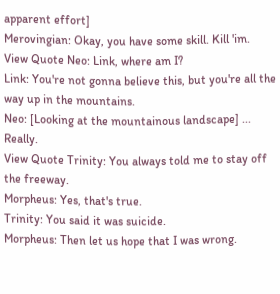apparent effort]
Merovingian: Okay, you have some skill. Kill 'im.
View Quote Neo: Link, where am I?
Link: You're not gonna believe this, but you're all the way up in the mountains.
Neo: [Looking at the mountainous landscape] ... Really.
View Quote Trinity: You always told me to stay off the freeway.
Morpheus: Yes, that's true.
Trinity: You said it was suicide.
Morpheus: Then let us hope that I was wrong.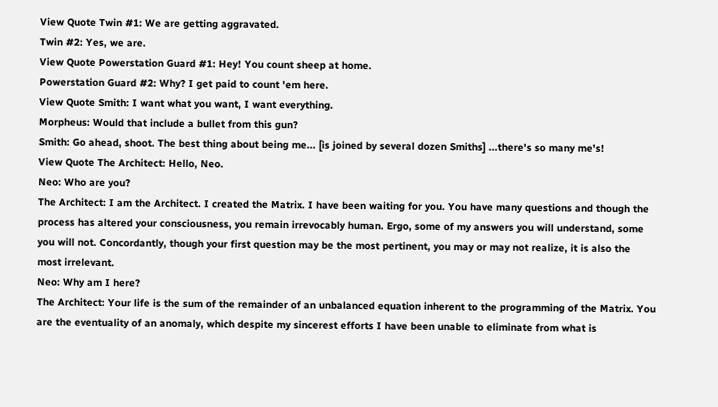View Quote Twin #1: We are getting aggravated.
Twin #2: Yes, we are.
View Quote Powerstation Guard #1: Hey! You count sheep at home.
Powerstation Guard #2: Why? I get paid to count 'em here.
View Quote Smith: I want what you want, I want everything.
Morpheus: Would that include a bullet from this gun?
Smith: Go ahead, shoot. The best thing about being me... [is joined by several dozen Smiths] ...there's so many me's!
View Quote The Architect: Hello, Neo.
Neo: Who are you?
The Architect: I am the Architect. I created the Matrix. I have been waiting for you. You have many questions and though the process has altered your consciousness, you remain irrevocably human. Ergo, some of my answers you will understand, some you will not. Concordantly, though your first question may be the most pertinent, you may or may not realize, it is also the most irrelevant.
Neo: Why am I here?
The Architect: Your life is the sum of the remainder of an unbalanced equation inherent to the programming of the Matrix. You are the eventuality of an anomaly, which despite my sincerest efforts I have been unable to eliminate from what is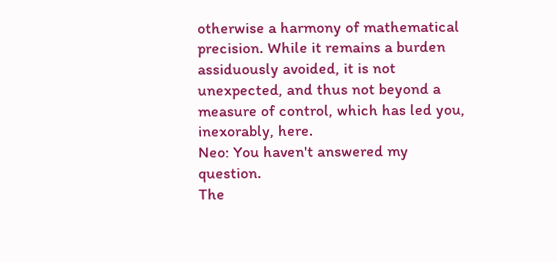otherwise a harmony of mathematical precision. While it remains a burden assiduously avoided, it is not unexpected, and thus not beyond a measure of control, which has led you, inexorably, here.
Neo: You haven't answered my question.
The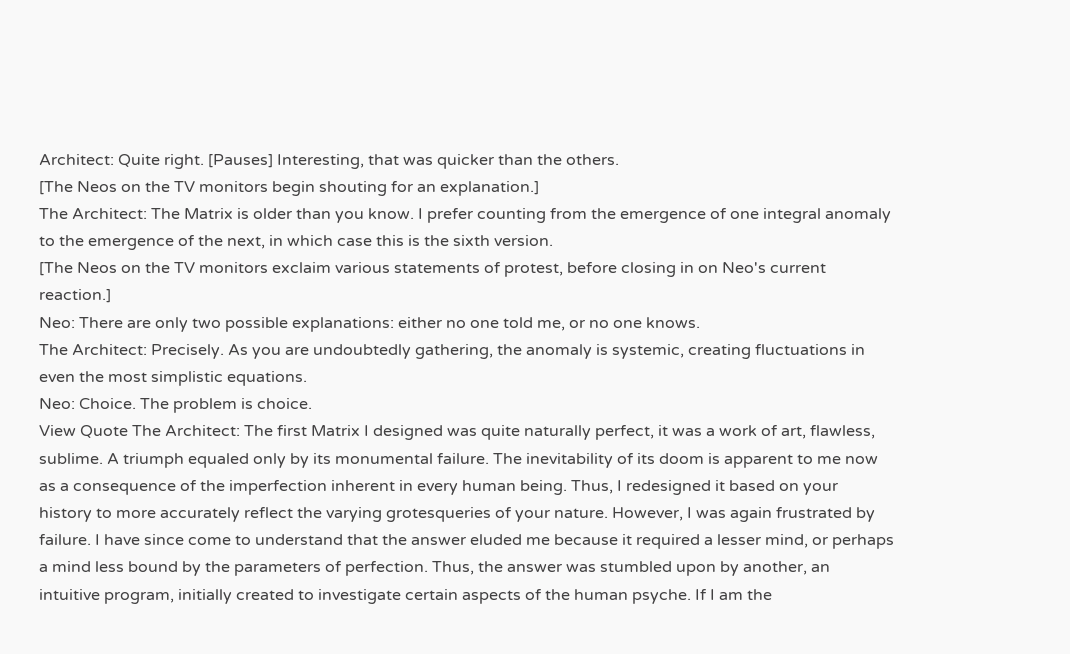Architect: Quite right. [Pauses] Interesting, that was quicker than the others.
[The Neos on the TV monitors begin shouting for an explanation.]
The Architect: The Matrix is older than you know. I prefer counting from the emergence of one integral anomaly to the emergence of the next, in which case this is the sixth version.
[The Neos on the TV monitors exclaim various statements of protest, before closing in on Neo's current reaction.]
Neo: There are only two possible explanations: either no one told me, or no one knows.
The Architect: Precisely. As you are undoubtedly gathering, the anomaly is systemic, creating fluctuations in even the most simplistic equations.
Neo: Choice. The problem is choice.
View Quote The Architect: The first Matrix I designed was quite naturally perfect, it was a work of art, flawless, sublime. A triumph equaled only by its monumental failure. The inevitability of its doom is apparent to me now as a consequence of the imperfection inherent in every human being. Thus, I redesigned it based on your history to more accurately reflect the varying grotesqueries of your nature. However, I was again frustrated by failure. I have since come to understand that the answer eluded me because it required a lesser mind, or perhaps a mind less bound by the parameters of perfection. Thus, the answer was stumbled upon by another, an intuitive program, initially created to investigate certain aspects of the human psyche. If I am the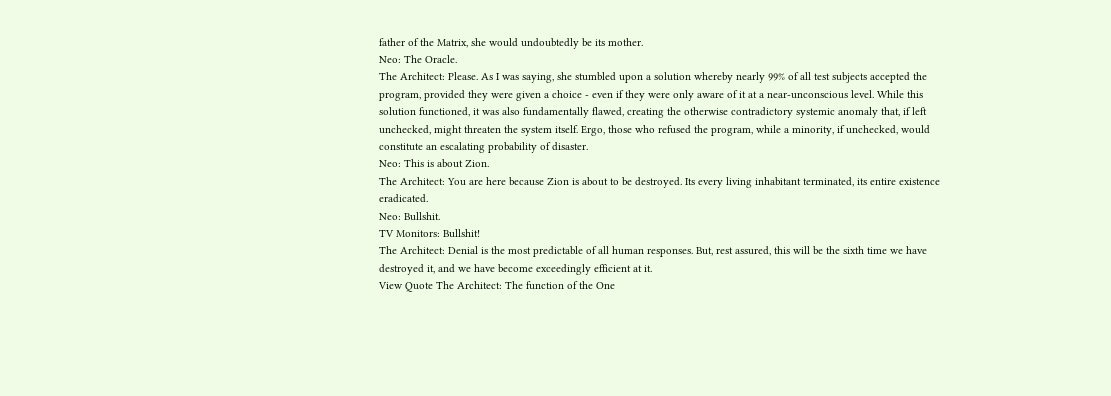father of the Matrix, she would undoubtedly be its mother.
Neo: The Oracle.
The Architect: Please. As I was saying, she stumbled upon a solution whereby nearly 99% of all test subjects accepted the program, provided they were given a choice - even if they were only aware of it at a near-unconscious level. While this solution functioned, it was also fundamentally flawed, creating the otherwise contradictory systemic anomaly that, if left unchecked, might threaten the system itself. Ergo, those who refused the program, while a minority, if unchecked, would constitute an escalating probability of disaster.
Neo: This is about Zion.
The Architect: You are here because Zion is about to be destroyed. Its every living inhabitant terminated, its entire existence eradicated.
Neo: Bullshit.
TV Monitors: Bullshit!
The Architect: Denial is the most predictable of all human responses. But, rest assured, this will be the sixth time we have destroyed it, and we have become exceedingly efficient at it.
View Quote The Architect: The function of the One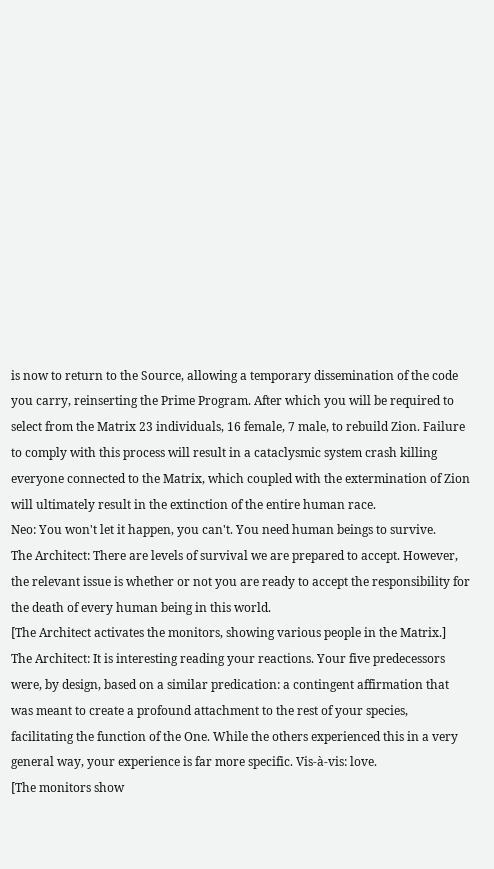is now to return to the Source, allowing a temporary dissemination of the code you carry, reinserting the Prime Program. After which you will be required to select from the Matrix 23 individuals, 16 female, 7 male, to rebuild Zion. Failure to comply with this process will result in a cataclysmic system crash killing everyone connected to the Matrix, which coupled with the extermination of Zion will ultimately result in the extinction of the entire human race.
Neo: You won't let it happen, you can't. You need human beings to survive.
The Architect: There are levels of survival we are prepared to accept. However, the relevant issue is whether or not you are ready to accept the responsibility for the death of every human being in this world.
[The Architect activates the monitors, showing various people in the Matrix.]
The Architect: It is interesting reading your reactions. Your five predecessors were, by design, based on a similar predication: a contingent affirmation that was meant to create a profound attachment to the rest of your species, facilitating the function of the One. While the others experienced this in a very general way, your experience is far more specific. Vis-à-vis: love.
[The monitors show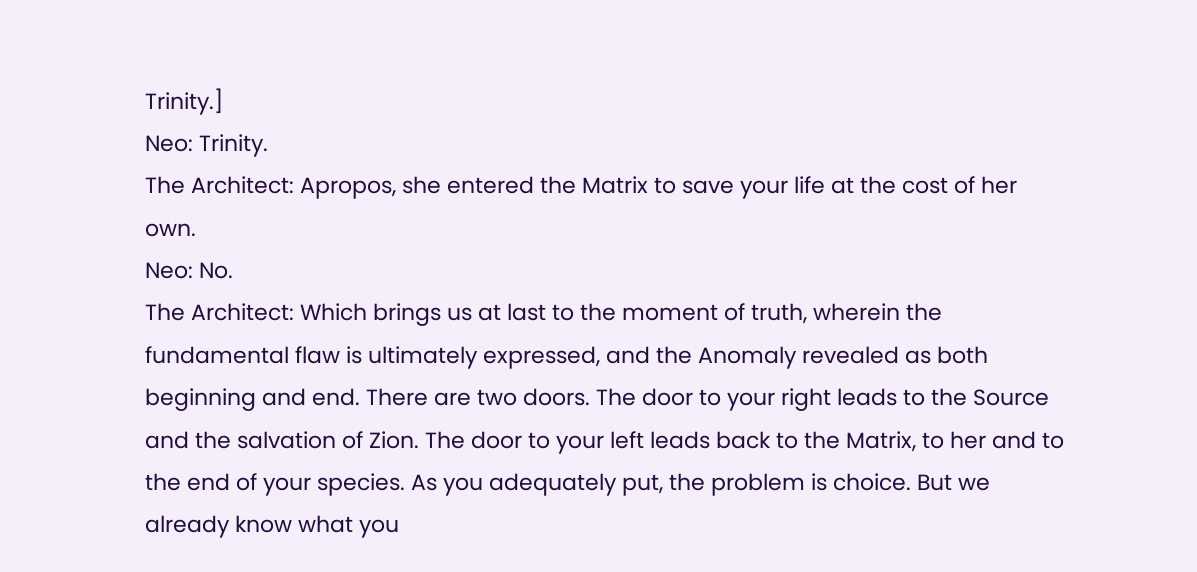Trinity.]
Neo: Trinity.
The Architect: Apropos, she entered the Matrix to save your life at the cost of her own.
Neo: No.
The Architect: Which brings us at last to the moment of truth, wherein the fundamental flaw is ultimately expressed, and the Anomaly revealed as both beginning and end. There are two doors. The door to your right leads to the Source and the salvation of Zion. The door to your left leads back to the Matrix, to her and to the end of your species. As you adequately put, the problem is choice. But we already know what you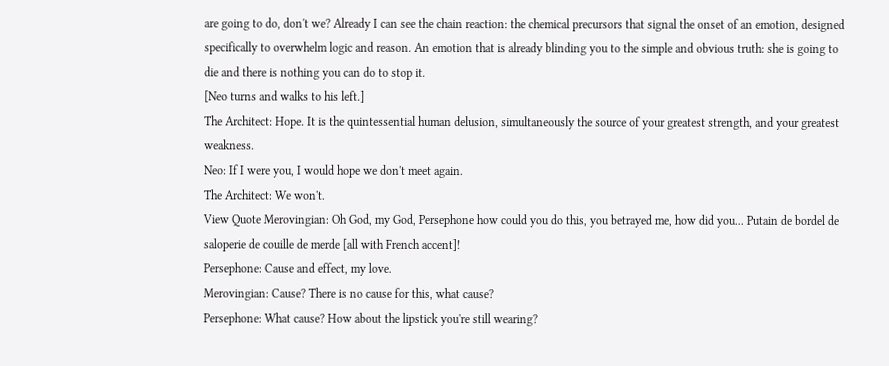are going to do, don't we? Already I can see the chain reaction: the chemical precursors that signal the onset of an emotion, designed specifically to overwhelm logic and reason. An emotion that is already blinding you to the simple and obvious truth: she is going to die and there is nothing you can do to stop it.
[Neo turns and walks to his left.]
The Architect: Hope. It is the quintessential human delusion, simultaneously the source of your greatest strength, and your greatest weakness.
Neo: If I were you, I would hope we don't meet again.
The Architect: We won't.
View Quote Merovingian: Oh God, my God, Persephone how could you do this, you betrayed me, how did you... Putain de bordel de saloperie de couille de merde [all with French accent]!
Persephone: Cause and effect, my love.
Merovingian: Cause? There is no cause for this, what cause?
Persephone: What cause? How about the lipstick you're still wearing?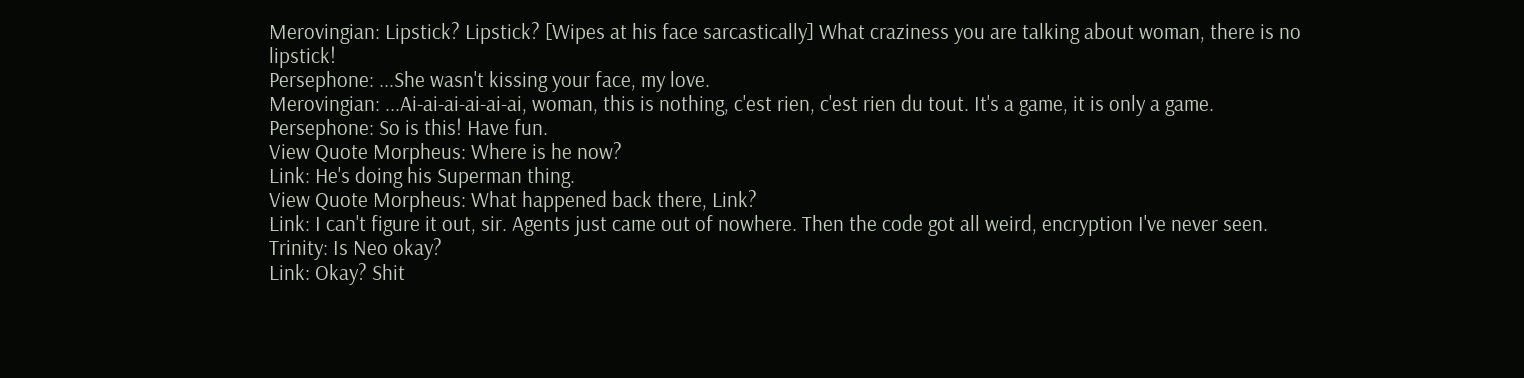Merovingian: Lipstick? Lipstick? [Wipes at his face sarcastically] What craziness you are talking about woman, there is no lipstick!
Persephone: ...She wasn't kissing your face, my love.
Merovingian: ...Ai-ai-ai-ai-ai-ai, woman, this is nothing, c'est rien, c'est rien du tout. It's a game, it is only a game.
Persephone: So is this! Have fun.
View Quote Morpheus: Where is he now?
Link: He's doing his Superman thing.
View Quote Morpheus: What happened back there, Link?
Link: I can't figure it out, sir. Agents just came out of nowhere. Then the code got all weird, encryption I've never seen.
Trinity: Is Neo okay?
Link: Okay? Shit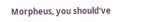Morpheus, you should've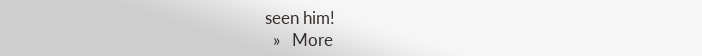seen him!
  »   More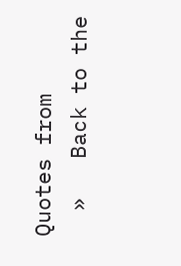Quotes from
  »   Back to the